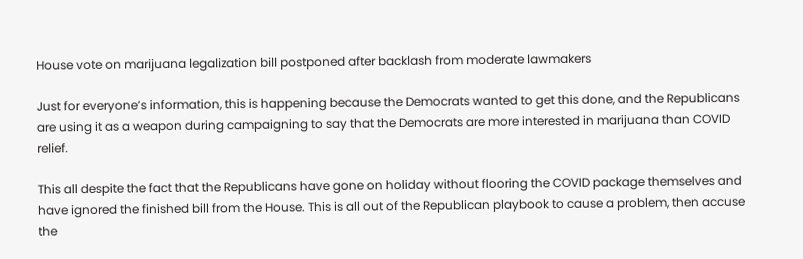House vote on marijuana legalization bill postponed after backlash from moderate lawmakers

Just for everyone’s information, this is happening because the Democrats wanted to get this done, and the Republicans are using it as a weapon during campaigning to say that the Democrats are more interested in marijuana than COVID relief.

This all despite the fact that the Republicans have gone on holiday without flooring the COVID package themselves and have ignored the finished bill from the House. This is all out of the Republican playbook to cause a problem, then accuse the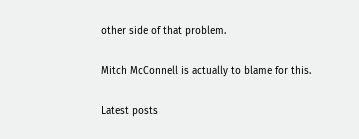other side of that problem.

Mitch McConnell is actually to blame for this.

Latest posts